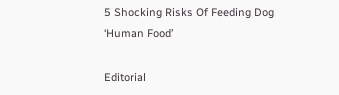5 Shocking Risks Of Feeding Dog ‘Human Food’

Editorial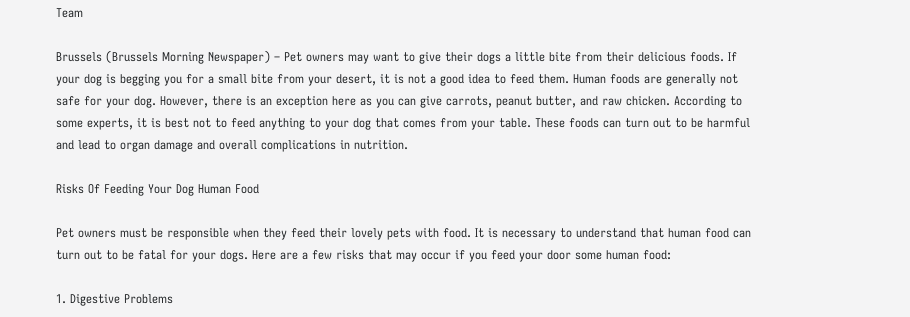Team

Brussels (Brussels Morning Newspaper) – Pet owners may want to give their dogs a little bite from their delicious foods. If your dog is begging you for a small bite from your desert, it is not a good idea to feed them. Human foods are generally not safe for your dog. However, there is an exception here as you can give carrots, peanut butter, and raw chicken. According to some experts, it is best not to feed anything to your dog that comes from your table. These foods can turn out to be harmful and lead to organ damage and overall complications in nutrition.

Risks Of Feeding Your Dog Human Food

Pet owners must be responsible when they feed their lovely pets with food. It is necessary to understand that human food can turn out to be fatal for your dogs. Here are a few risks that may occur if you feed your door some human food:

1. Digestive Problems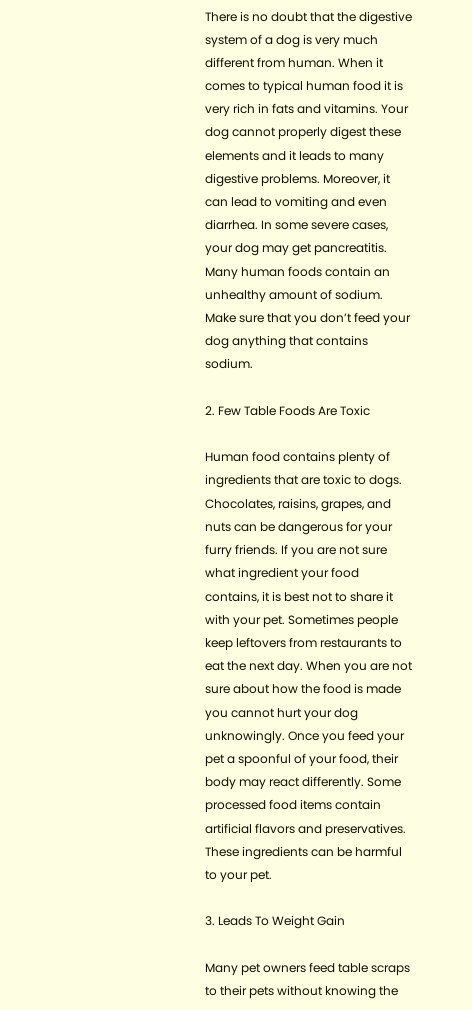There is no doubt that the digestive system of a dog is very much different from human. When it comes to typical human food it is very rich in fats and vitamins. Your dog cannot properly digest these elements and it leads to many digestive problems. Moreover, it can lead to vomiting and even diarrhea. In some severe cases, your dog may get pancreatitis. Many human foods contain an unhealthy amount of sodium. Make sure that you don’t feed your dog anything that contains sodium.

2. Few Table Foods Are Toxic

Human food contains plenty of ingredients that are toxic to dogs. Chocolates, raisins, grapes, and nuts can be dangerous for your furry friends. If you are not sure what ingredient your food contains, it is best not to share it with your pet. Sometimes people keep leftovers from restaurants to eat the next day. When you are not sure about how the food is made you cannot hurt your dog unknowingly. Once you feed your pet a spoonful of your food, their body may react differently. Some processed food items contain artificial flavors and preservatives. These ingredients can be harmful to your pet.

3. Leads To Weight Gain

Many pet owners feed table scraps to their pets without knowing the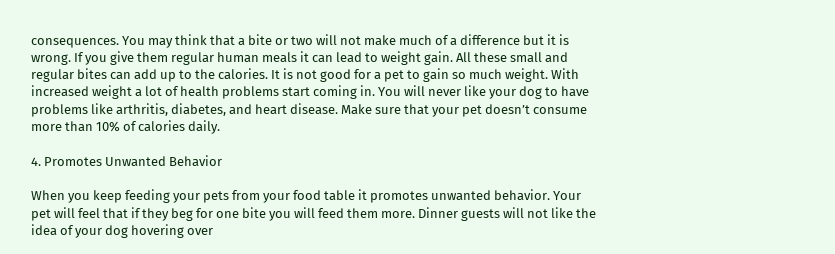consequences. You may think that a bite or two will not make much of a difference but it is wrong. If you give them regular human meals it can lead to weight gain. All these small and regular bites can add up to the calories. It is not good for a pet to gain so much weight. With increased weight a lot of health problems start coming in. You will never like your dog to have problems like arthritis, diabetes, and heart disease. Make sure that your pet doesn’t consume more than 10% of calories daily.

4. Promotes Unwanted Behavior

When you keep feeding your pets from your food table it promotes unwanted behavior. Your pet will feel that if they beg for one bite you will feed them more. Dinner guests will not like the idea of your dog hovering over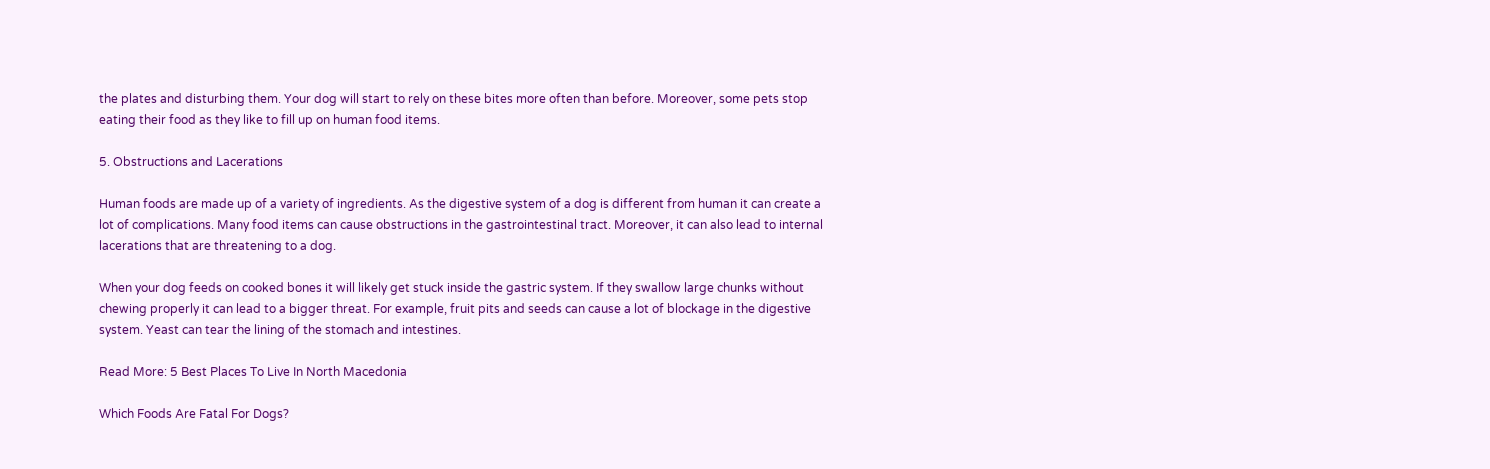the plates and disturbing them. Your dog will start to rely on these bites more often than before. Moreover, some pets stop eating their food as they like to fill up on human food items.

5. Obstructions and Lacerations

Human foods are made up of a variety of ingredients. As the digestive system of a dog is different from human it can create a lot of complications. Many food items can cause obstructions in the gastrointestinal tract. Moreover, it can also lead to internal lacerations that are threatening to a dog.

When your dog feeds on cooked bones it will likely get stuck inside the gastric system. If they swallow large chunks without chewing properly it can lead to a bigger threat. For example, fruit pits and seeds can cause a lot of blockage in the digestive system. Yeast can tear the lining of the stomach and intestines.

Read More: 5 Best Places To Live In North Macedonia

Which Foods Are Fatal For Dogs?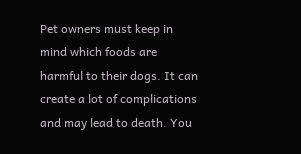Pet owners must keep in mind which foods are harmful to their dogs. It can create a lot of complications and may lead to death. You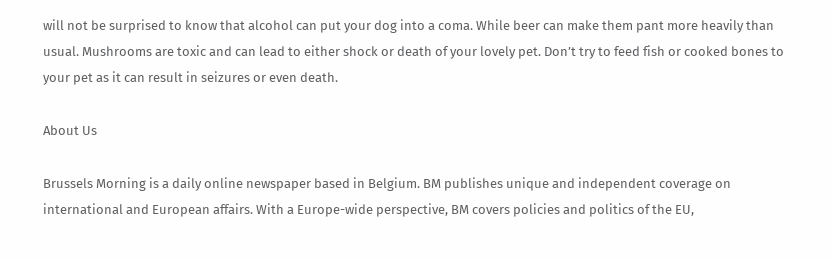will not be surprised to know that alcohol can put your dog into a coma. While beer can make them pant more heavily than usual. Mushrooms are toxic and can lead to either shock or death of your lovely pet. Don’t try to feed fish or cooked bones to your pet as it can result in seizures or even death.

About Us

Brussels Morning is a daily online newspaper based in Belgium. BM publishes unique and independent coverage on international and European affairs. With a Europe-wide perspective, BM covers policies and politics of the EU,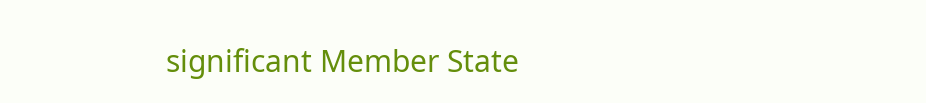significant Member State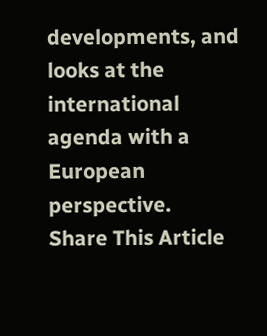developments, and looks at the international agenda with a European perspective.
Share This Article